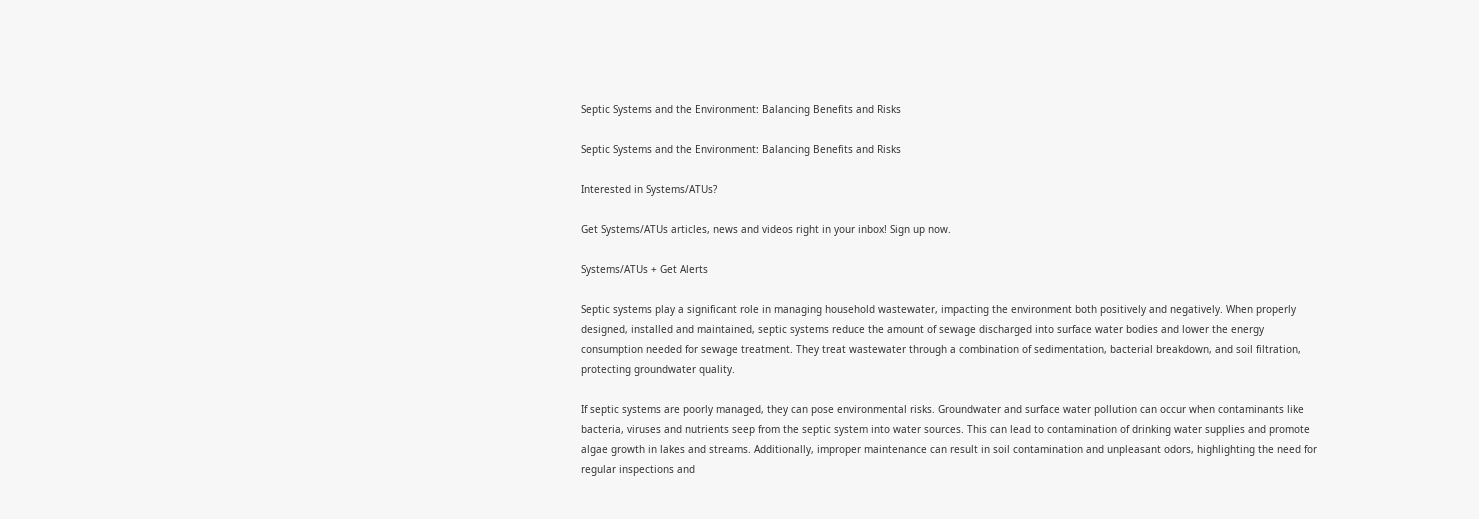Septic Systems and the Environment: Balancing Benefits and Risks

Septic Systems and the Environment: Balancing Benefits and Risks

Interested in Systems/ATUs?

Get Systems/ATUs articles, news and videos right in your inbox! Sign up now.

Systems/ATUs + Get Alerts

Septic systems play a significant role in managing household wastewater, impacting the environment both positively and negatively. When properly designed, installed and maintained, septic systems reduce the amount of sewage discharged into surface water bodies and lower the energy consumption needed for sewage treatment. They treat wastewater through a combination of sedimentation, bacterial breakdown, and soil filtration, protecting groundwater quality.

If septic systems are poorly managed, they can pose environmental risks. Groundwater and surface water pollution can occur when contaminants like bacteria, viruses and nutrients seep from the septic system into water sources. This can lead to contamination of drinking water supplies and promote algae growth in lakes and streams. Additionally, improper maintenance can result in soil contamination and unpleasant odors, highlighting the need for regular inspections and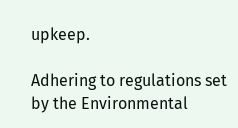upkeep.

Adhering to regulations set by the Environmental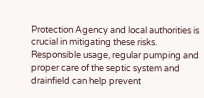Protection Agency and local authorities is crucial in mitigating these risks. Responsible usage, regular pumping and proper care of the septic system and drainfield can help prevent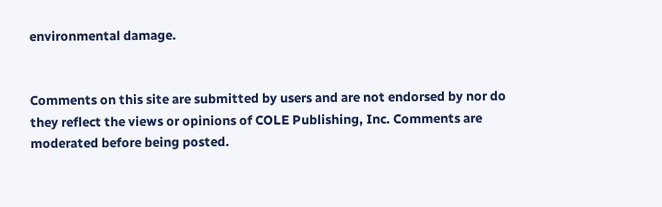environmental damage.


Comments on this site are submitted by users and are not endorsed by nor do they reflect the views or opinions of COLE Publishing, Inc. Comments are moderated before being posted.